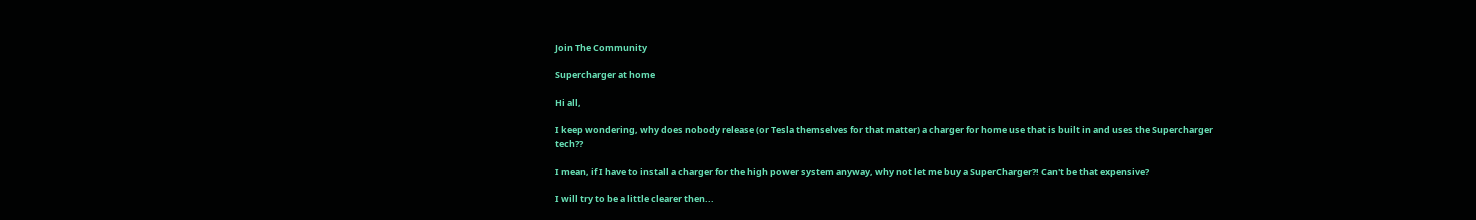Join The Community

Supercharger at home

Hi all,

I keep wondering, why does nobody release (or Tesla themselves for that matter) a charger for home use that is built in and uses the Supercharger tech??

I mean, if I have to install a charger for the high power system anyway, why not let me buy a SuperCharger?! Can't be that expensive?

I will try to be a little clearer then...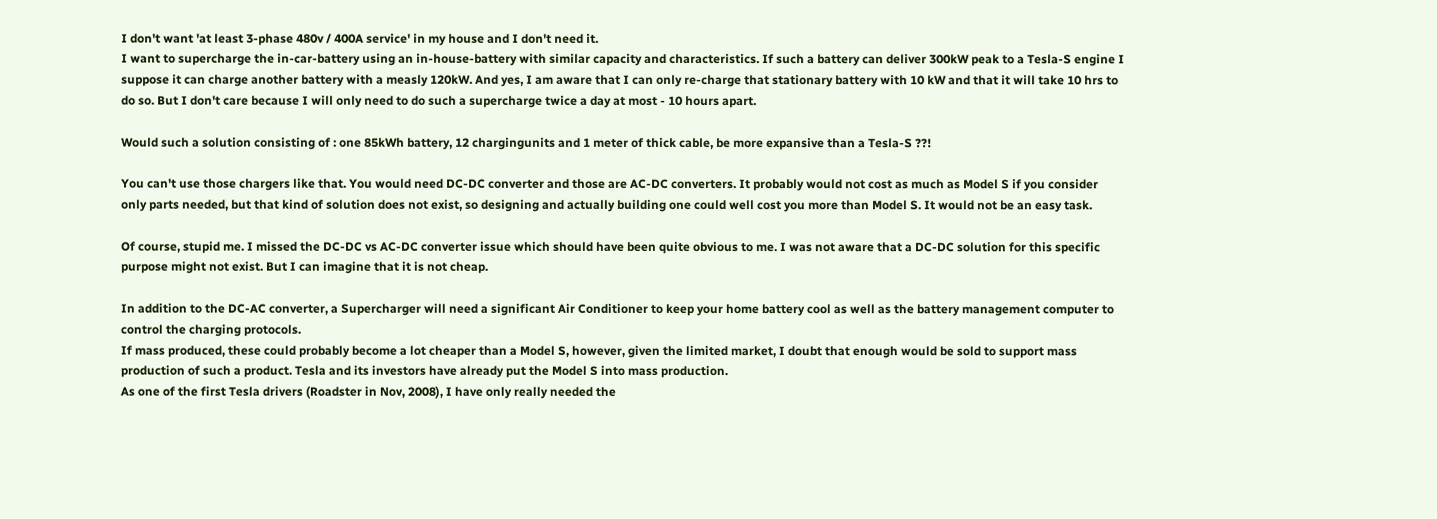I don't want 'at least 3-phase 480v / 400A service' in my house and I don't need it.
I want to supercharge the in-car-battery using an in-house-battery with similar capacity and characteristics. If such a battery can deliver 300kW peak to a Tesla-S engine I suppose it can charge another battery with a measly 120kW. And yes, I am aware that I can only re-charge that stationary battery with 10 kW and that it will take 10 hrs to do so. But I don't care because I will only need to do such a supercharge twice a day at most - 10 hours apart.

Would such a solution consisting of : one 85kWh battery, 12 chargingunits and 1 meter of thick cable, be more expansive than a Tesla-S ??!

You can't use those chargers like that. You would need DC-DC converter and those are AC-DC converters. It probably would not cost as much as Model S if you consider only parts needed, but that kind of solution does not exist, so designing and actually building one could well cost you more than Model S. It would not be an easy task.

Of course, stupid me. I missed the DC-DC vs AC-DC converter issue which should have been quite obvious to me. I was not aware that a DC-DC solution for this specific purpose might not exist. But I can imagine that it is not cheap.

In addition to the DC-AC converter, a Supercharger will need a significant Air Conditioner to keep your home battery cool as well as the battery management computer to control the charging protocols.
If mass produced, these could probably become a lot cheaper than a Model S, however, given the limited market, I doubt that enough would be sold to support mass production of such a product. Tesla and its investors have already put the Model S into mass production.
As one of the first Tesla drivers (Roadster in Nov, 2008), I have only really needed the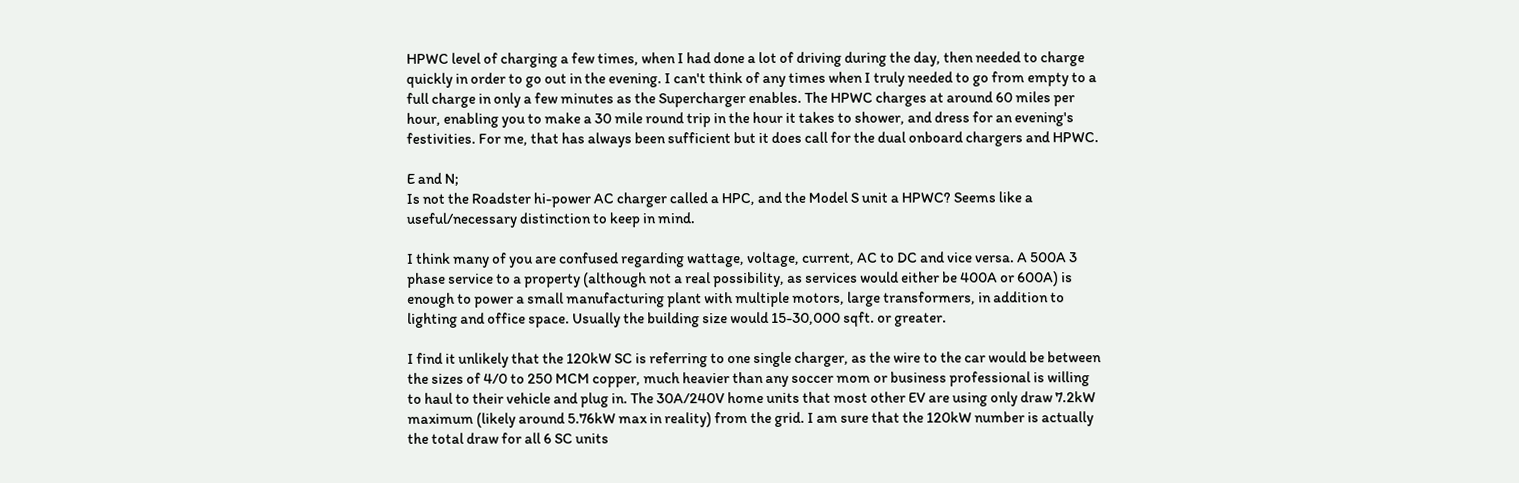HPWC level of charging a few times, when I had done a lot of driving during the day, then needed to charge quickly in order to go out in the evening. I can't think of any times when I truly needed to go from empty to a full charge in only a few minutes as the Supercharger enables. The HPWC charges at around 60 miles per hour, enabling you to make a 30 mile round trip in the hour it takes to shower, and dress for an evening's festivities. For me, that has always been sufficient but it does call for the dual onboard chargers and HPWC.

E and N;
Is not the Roadster hi-power AC charger called a HPC, and the Model S unit a HPWC? Seems like a useful/necessary distinction to keep in mind.

I think many of you are confused regarding wattage, voltage, current, AC to DC and vice versa. A 500A 3 phase service to a property (although not a real possibility, as services would either be 400A or 600A) is enough to power a small manufacturing plant with multiple motors, large transformers, in addition to lighting and office space. Usually the building size would 15-30,000 sqft. or greater.

I find it unlikely that the 120kW SC is referring to one single charger, as the wire to the car would be between the sizes of 4/0 to 250 MCM copper, much heavier than any soccer mom or business professional is willing to haul to their vehicle and plug in. The 30A/240V home units that most other EV are using only draw 7.2kW maximum (likely around 5.76kW max in reality) from the grid. I am sure that the 120kW number is actually the total draw for all 6 SC units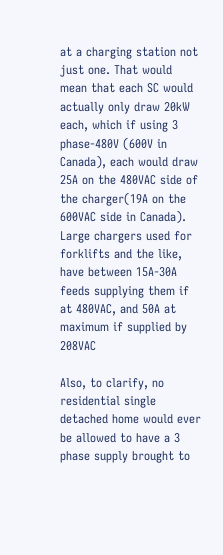at a charging station not just one. That would mean that each SC would actually only draw 20kW each, which if using 3 phase-480V (600V in Canada), each would draw 25A on the 480VAC side of the charger(19A on the 600VAC side in Canada). Large chargers used for forklifts and the like, have between 15A-30A feeds supplying them if at 480VAC, and 50A at maximum if supplied by 208VAC

Also, to clarify, no residential single detached home would ever be allowed to have a 3 phase supply brought to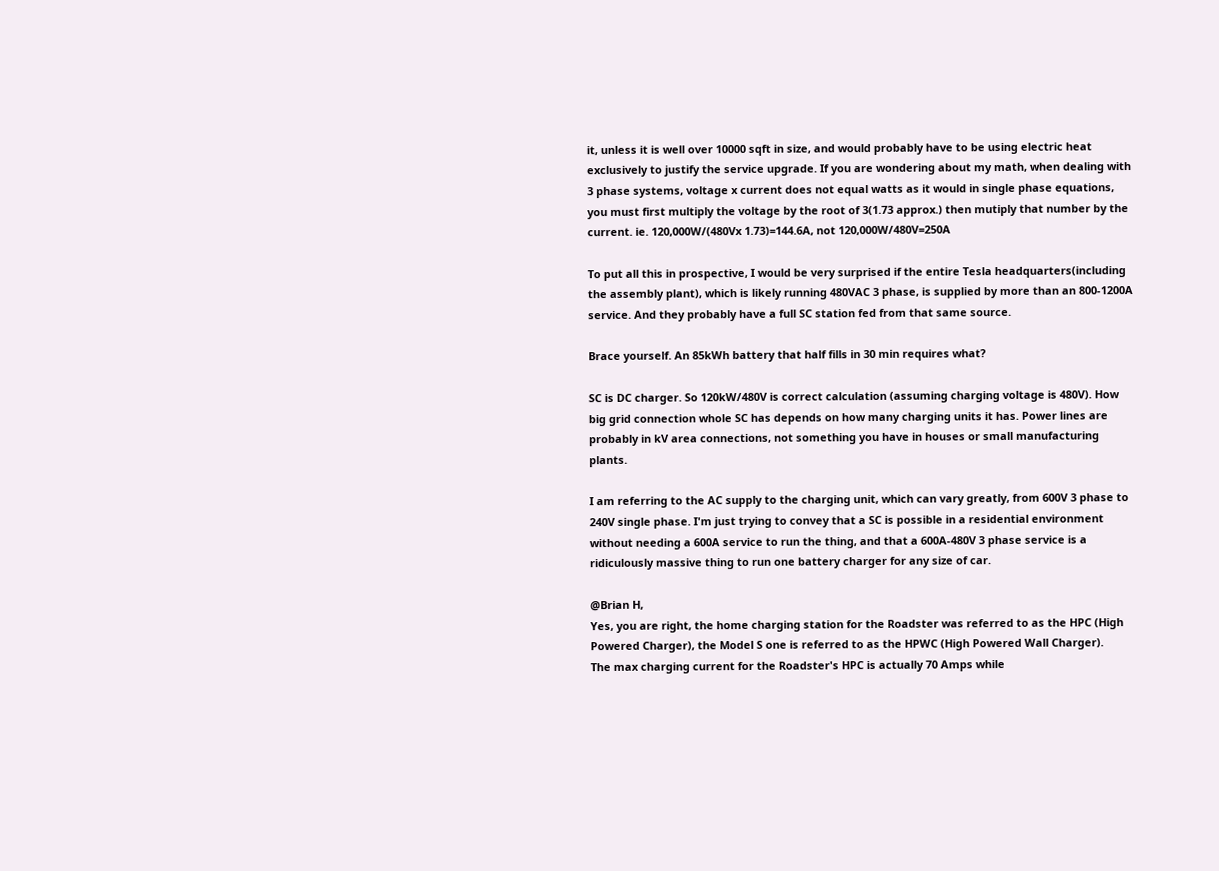it, unless it is well over 10000 sqft in size, and would probably have to be using electric heat exclusively to justify the service upgrade. If you are wondering about my math, when dealing with 3 phase systems, voltage x current does not equal watts as it would in single phase equations, you must first multiply the voltage by the root of 3(1.73 approx.) then mutiply that number by the current. ie. 120,000W/(480Vx 1.73)=144.6A, not 120,000W/480V=250A

To put all this in prospective, I would be very surprised if the entire Tesla headquarters(including the assembly plant), which is likely running 480VAC 3 phase, is supplied by more than an 800-1200A service. And they probably have a full SC station fed from that same source.

Brace yourself. An 85kWh battery that half fills in 30 min requires what?

SC is DC charger. So 120kW/480V is correct calculation (assuming charging voltage is 480V). How big grid connection whole SC has depends on how many charging units it has. Power lines are probably in kV area connections, not something you have in houses or small manufacturing plants.

I am referring to the AC supply to the charging unit, which can vary greatly, from 600V 3 phase to 240V single phase. I'm just trying to convey that a SC is possible in a residential environment without needing a 600A service to run the thing, and that a 600A-480V 3 phase service is a ridiculously massive thing to run one battery charger for any size of car.

@Brian H,
Yes, you are right, the home charging station for the Roadster was referred to as the HPC (High Powered Charger), the Model S one is referred to as the HPWC (High Powered Wall Charger).
The max charging current for the Roadster's HPC is actually 70 Amps while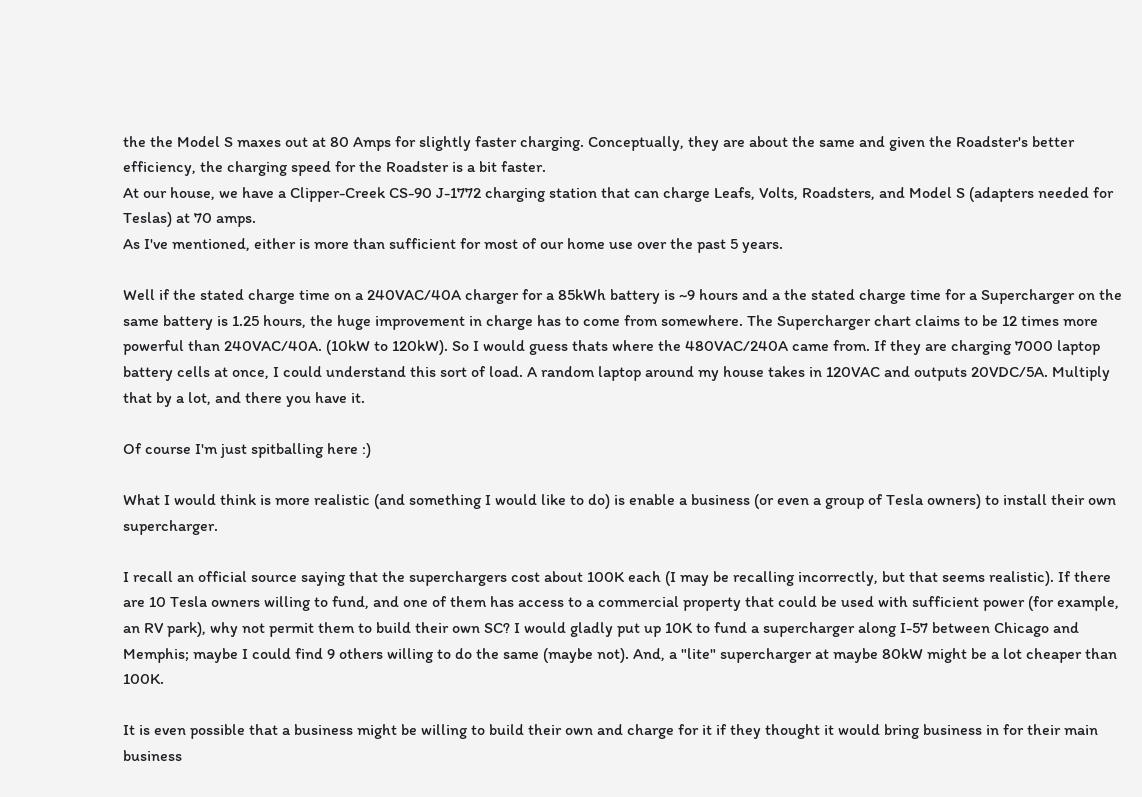the the Model S maxes out at 80 Amps for slightly faster charging. Conceptually, they are about the same and given the Roadster's better efficiency, the charging speed for the Roadster is a bit faster.
At our house, we have a Clipper-Creek CS-90 J-1772 charging station that can charge Leafs, Volts, Roadsters, and Model S (adapters needed for Teslas) at 70 amps.
As I've mentioned, either is more than sufficient for most of our home use over the past 5 years.

Well if the stated charge time on a 240VAC/40A charger for a 85kWh battery is ~9 hours and a the stated charge time for a Supercharger on the same battery is 1.25 hours, the huge improvement in charge has to come from somewhere. The Supercharger chart claims to be 12 times more powerful than 240VAC/40A. (10kW to 120kW). So I would guess thats where the 480VAC/240A came from. If they are charging 7000 laptop battery cells at once, I could understand this sort of load. A random laptop around my house takes in 120VAC and outputs 20VDC/5A. Multiply that by a lot, and there you have it.

Of course I'm just spitballing here :)

What I would think is more realistic (and something I would like to do) is enable a business (or even a group of Tesla owners) to install their own supercharger.

I recall an official source saying that the superchargers cost about 100K each (I may be recalling incorrectly, but that seems realistic). If there are 10 Tesla owners willing to fund, and one of them has access to a commercial property that could be used with sufficient power (for example, an RV park), why not permit them to build their own SC? I would gladly put up 10K to fund a supercharger along I-57 between Chicago and Memphis; maybe I could find 9 others willing to do the same (maybe not). And, a "lite" supercharger at maybe 80kW might be a lot cheaper than 100K.

It is even possible that a business might be willing to build their own and charge for it if they thought it would bring business in for their main business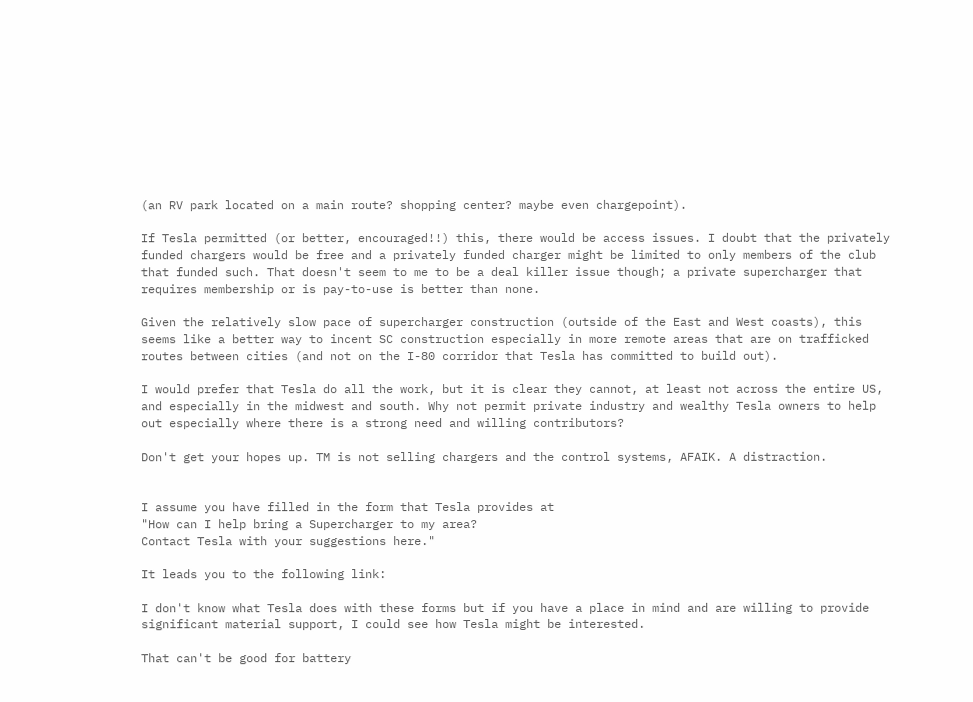(an RV park located on a main route? shopping center? maybe even chargepoint).

If Tesla permitted (or better, encouraged!!) this, there would be access issues. I doubt that the privately funded chargers would be free and a privately funded charger might be limited to only members of the club that funded such. That doesn't seem to me to be a deal killer issue though; a private supercharger that requires membership or is pay-to-use is better than none.

Given the relatively slow pace of supercharger construction (outside of the East and West coasts), this seems like a better way to incent SC construction especially in more remote areas that are on trafficked routes between cities (and not on the I-80 corridor that Tesla has committed to build out).

I would prefer that Tesla do all the work, but it is clear they cannot, at least not across the entire US, and especially in the midwest and south. Why not permit private industry and wealthy Tesla owners to help out especially where there is a strong need and willing contributors?

Don't get your hopes up. TM is not selling chargers and the control systems, AFAIK. A distraction.


I assume you have filled in the form that Tesla provides at
"How can I help bring a Supercharger to my area?
Contact Tesla with your suggestions here."

It leads you to the following link:

I don't know what Tesla does with these forms but if you have a place in mind and are willing to provide significant material support, I could see how Tesla might be interested.

That can't be good for battery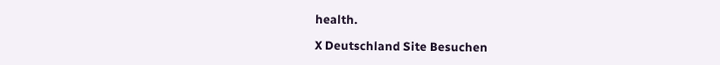health.

X Deutschland Site Besuchen